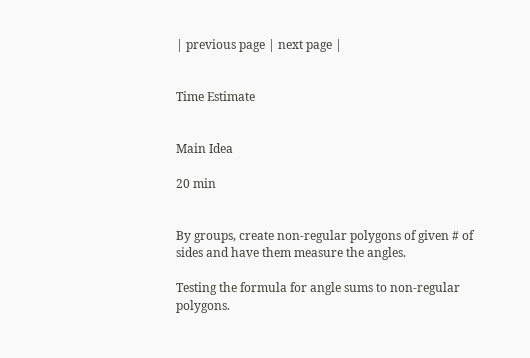| previous page | next page |


Time Estimate


Main Idea

20 min


By groups, create non-regular polygons of given # of sides and have them measure the angles.

Testing the formula for angle sums to non-regular polygons.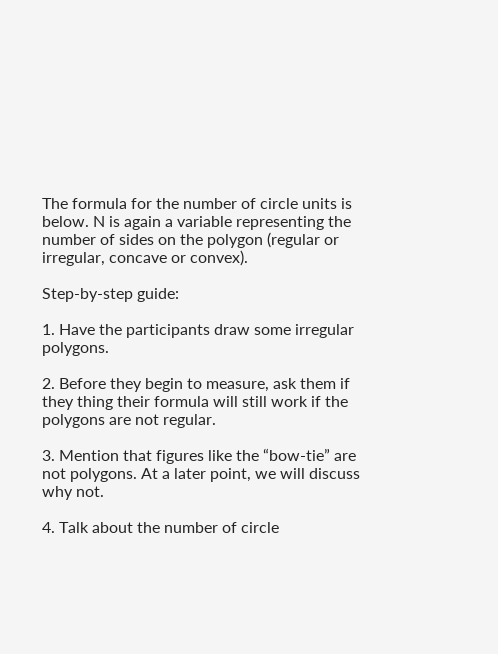The formula for the number of circle units is below. N is again a variable representing the number of sides on the polygon (regular or irregular, concave or convex).

Step-by-step guide:

1. Have the participants draw some irregular polygons.

2. Before they begin to measure, ask them if they thing their formula will still work if the polygons are not regular.

3. Mention that figures like the “bow-tie” are not polygons. At a later point, we will discuss why not.

4. Talk about the number of circle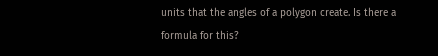units that the angles of a polygon create. Is there a formula for this?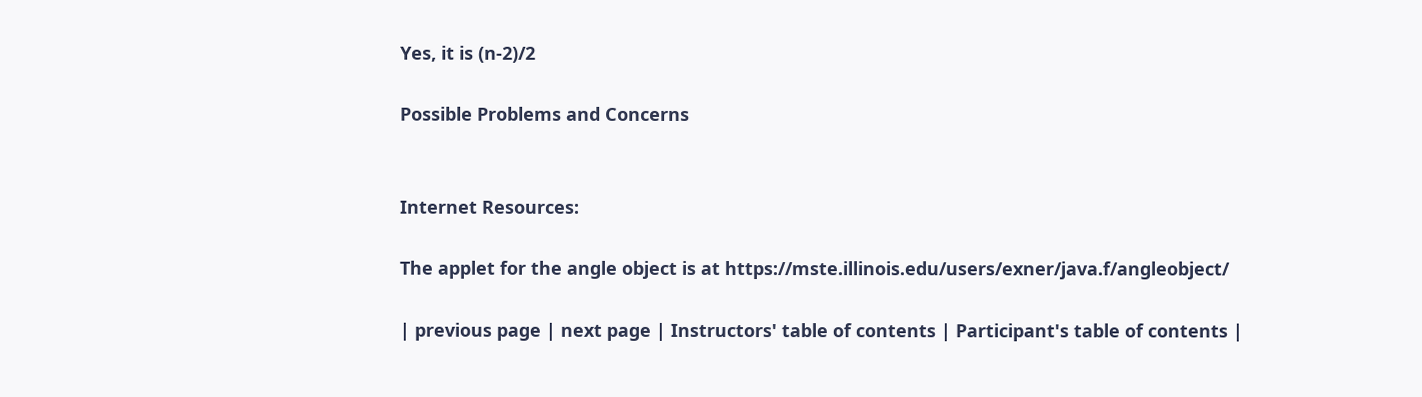Yes, it is (n-2)/2

Possible Problems and Concerns


Internet Resources:

The applet for the angle object is at https://mste.illinois.edu/users/exner/java.f/angleobject/

| previous page | next page | Instructors' table of contents | Participant's table of contents |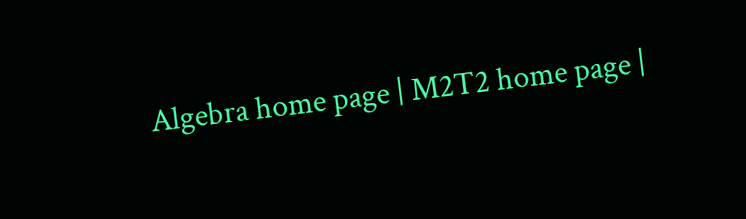Algebra home page | M2T2 home page |